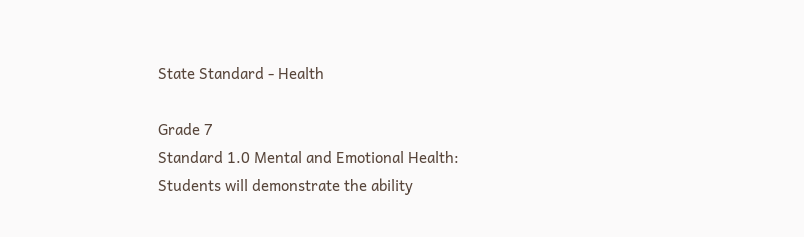State Standard - Health

Grade 7
Standard 1.0 Mental and Emotional Health: Students will demonstrate the ability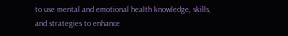to use mental and emotional health knowledge, skills, and strategies to enhance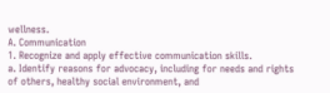wellness.
A. Communication
1. Recognize and apply effective communication skills.
a. Identify reasons for advocacy, including for needs and rights of others, healthy social environment, and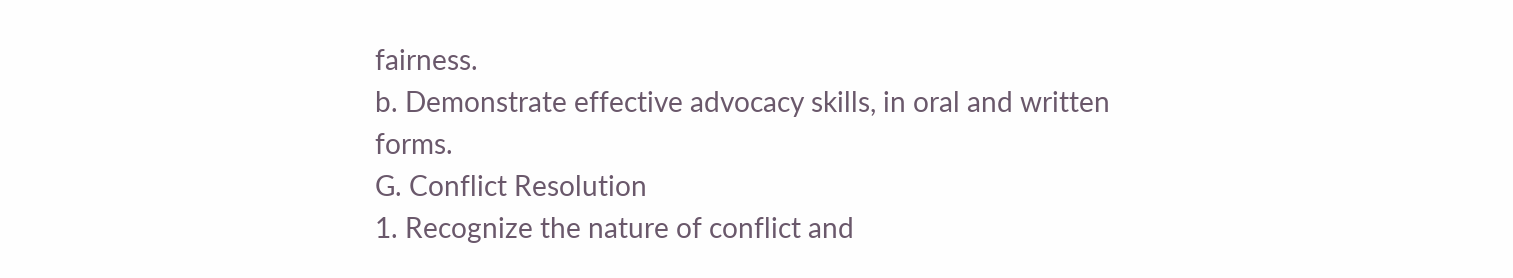fairness.
b. Demonstrate effective advocacy skills, in oral and written forms.
G. Conflict Resolution
1. Recognize the nature of conflict and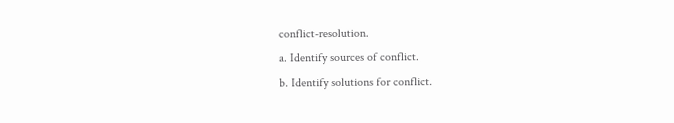conflict-resolution.
a. Identify sources of conflict.
b. Identify solutions for conflict.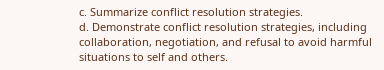c. Summarize conflict resolution strategies.
d. Demonstrate conflict resolution strategies, including collaboration, negotiation, and refusal to avoid harmful situations to self and others.